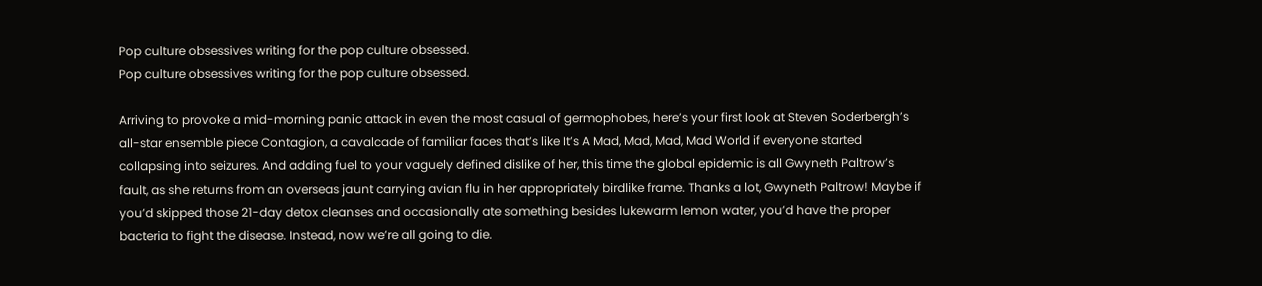Pop culture obsessives writing for the pop culture obsessed.
Pop culture obsessives writing for the pop culture obsessed.

Arriving to provoke a mid-morning panic attack in even the most casual of germophobes, here’s your first look at Steven Soderbergh’s all-star ensemble piece Contagion, a cavalcade of familiar faces that’s like It’s A Mad, Mad, Mad, Mad World if everyone started collapsing into seizures. And adding fuel to your vaguely defined dislike of her, this time the global epidemic is all Gwyneth Paltrow’s fault, as she returns from an overseas jaunt carrying avian flu in her appropriately birdlike frame. Thanks a lot, Gwyneth Paltrow! Maybe if you’d skipped those 21-day detox cleanses and occasionally ate something besides lukewarm lemon water, you’d have the proper bacteria to fight the disease. Instead, now we’re all going to die.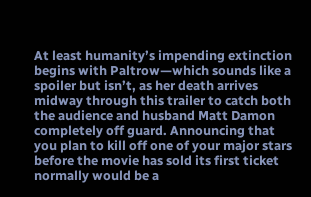At least humanity’s impending extinction begins with Paltrow—which sounds like a spoiler but isn’t, as her death arrives midway through this trailer to catch both the audience and husband Matt Damon completely off guard. Announcing that you plan to kill off one of your major stars before the movie has sold its first ticket normally would be a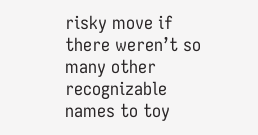risky move if there weren’t so many other recognizable names to toy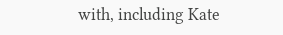with, including Kate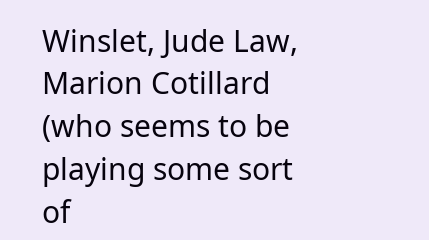Winslet, Jude Law, Marion Cotillard (who seems to be playing some sort of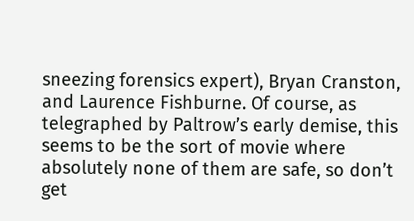sneezing forensics expert), Bryan Cranston, and Laurence Fishburne. Of course, as telegraphed by Paltrow’s early demise, this seems to be the sort of movie where absolutely none of them are safe, so don’t get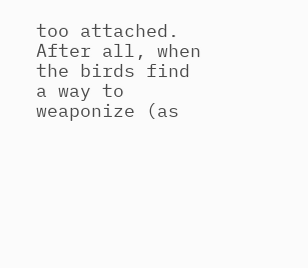too attached. After all, when the birds find a way to weaponize (as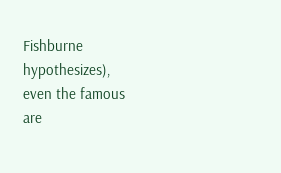Fishburne hypothesizes), even the famous are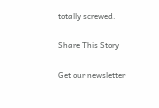totally screwed.

Share This Story

Get our newsletter